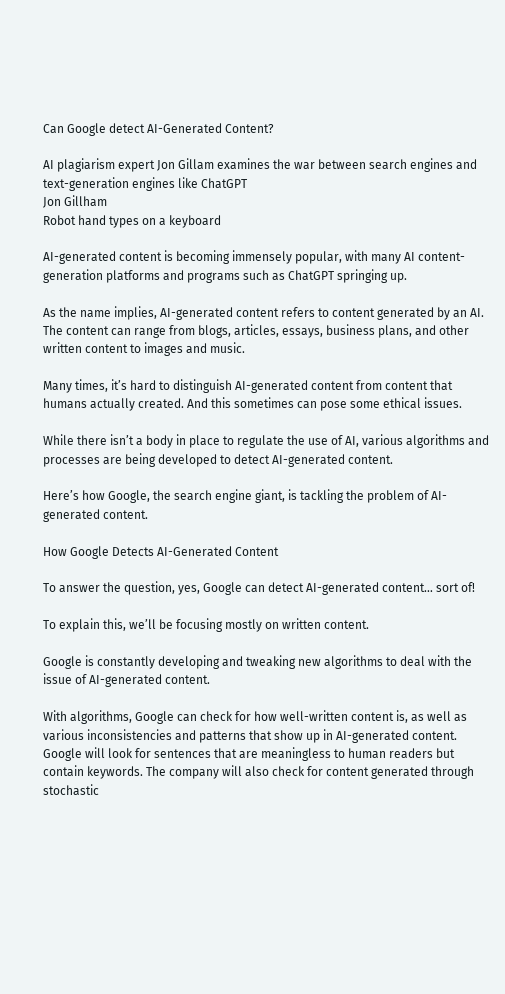Can Google detect AI-Generated Content?

AI plagiarism expert Jon Gillam examines the war between search engines and text-generation engines like ChatGPT
Jon Gillham
Robot hand types on a keyboard

AI-generated content is becoming immensely popular, with many AI content-generation platforms and programs such as ChatGPT springing up.

As the name implies, AI-generated content refers to content generated by an AI. The content can range from blogs, articles, essays, business plans, and other written content to images and music.

Many times, it’s hard to distinguish AI-generated content from content that humans actually created. And this sometimes can pose some ethical issues.

While there isn’t a body in place to regulate the use of AI, various algorithms and processes are being developed to detect AI-generated content.

Here’s how Google, the search engine giant, is tackling the problem of AI-generated content.

How Google Detects AI-Generated Content

To answer the question, yes, Google can detect AI-generated content… sort of!

To explain this, we’ll be focusing mostly on written content.

Google is constantly developing and tweaking new algorithms to deal with the issue of AI-generated content.

With algorithms, Google can check for how well-written content is, as well as various inconsistencies and patterns that show up in AI-generated content. Google will look for sentences that are meaningless to human readers but contain keywords. The company will also check for content generated through stochastic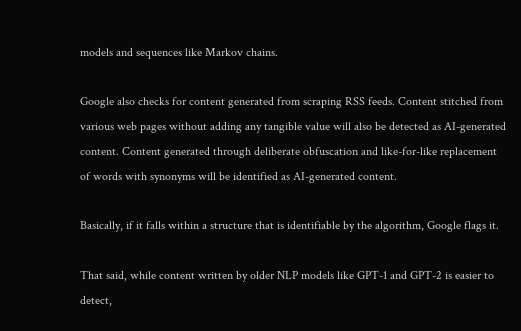models and sequences like Markov chains.

Google also checks for content generated from scraping RSS feeds. Content stitched from various web pages without adding any tangible value will also be detected as AI-generated content. Content generated through deliberate obfuscation and like-for-like replacement of words with synonyms will be identified as AI-generated content.

Basically, if it falls within a structure that is identifiable by the algorithm, Google flags it.

That said, while content written by older NLP models like GPT-1 and GPT-2 is easier to detect,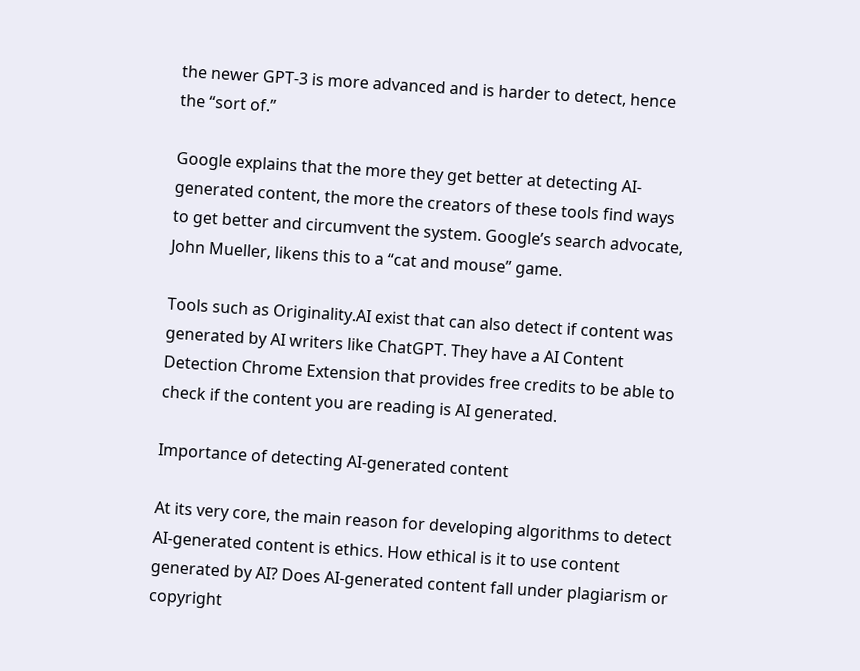the newer GPT-3 is more advanced and is harder to detect, hence the “sort of.”

Google explains that the more they get better at detecting AI-generated content, the more the creators of these tools find ways to get better and circumvent the system. Google’s search advocate, John Mueller, likens this to a “cat and mouse” game.

Tools such as Originality.AI exist that can also detect if content was generated by AI writers like ChatGPT. They have a AI Content Detection Chrome Extension that provides free credits to be able to check if the content you are reading is AI generated.

Importance of detecting AI-generated content

At its very core, the main reason for developing algorithms to detect AI-generated content is ethics. How ethical is it to use content generated by AI? Does AI-generated content fall under plagiarism or copyright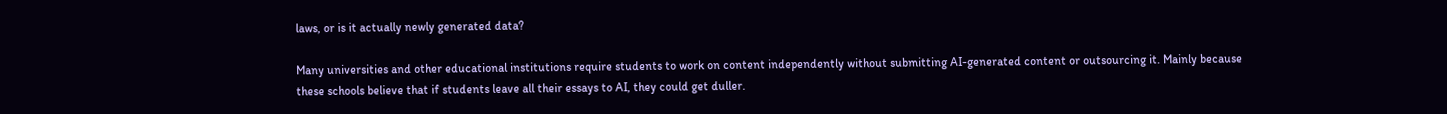laws, or is it actually newly generated data?

Many universities and other educational institutions require students to work on content independently without submitting AI-generated content or outsourcing it. Mainly because these schools believe that if students leave all their essays to AI, they could get duller.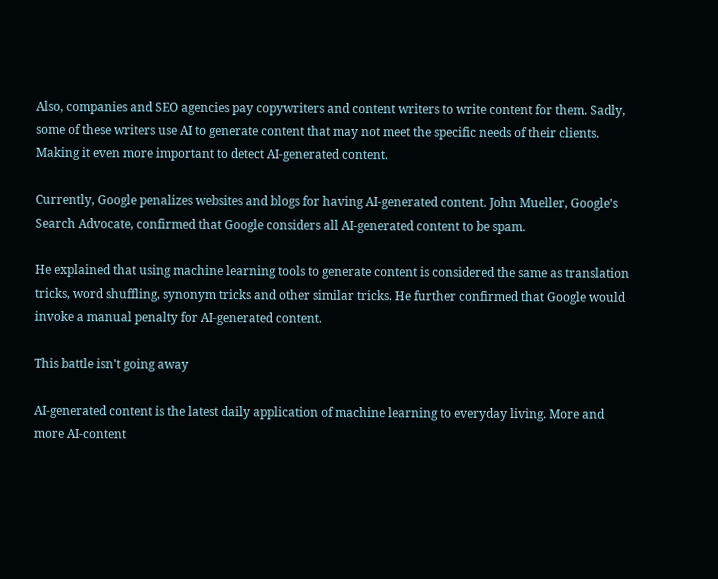Also, companies and SEO agencies pay copywriters and content writers to write content for them. Sadly, some of these writers use AI to generate content that may not meet the specific needs of their clients. Making it even more important to detect AI-generated content.

Currently, Google penalizes websites and blogs for having AI-generated content. John Mueller, Google’s Search Advocate, confirmed that Google considers all AI-generated content to be spam.

He explained that using machine learning tools to generate content is considered the same as translation tricks, word shuffling, synonym tricks and other similar tricks. He further confirmed that Google would invoke a manual penalty for AI-generated content.

This battle isn't going away

AI-generated content is the latest daily application of machine learning to everyday living. More and more AI-content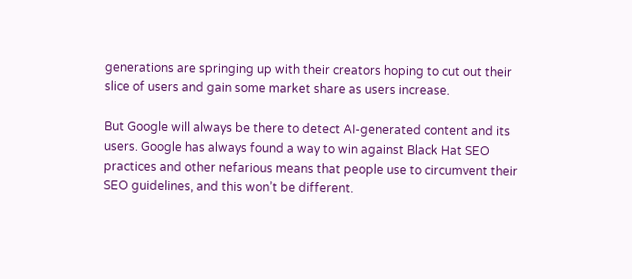generations are springing up with their creators hoping to cut out their slice of users and gain some market share as users increase.

But Google will always be there to detect AI-generated content and its users. Google has always found a way to win against Black Hat SEO practices and other nefarious means that people use to circumvent their SEO guidelines, and this won’t be different.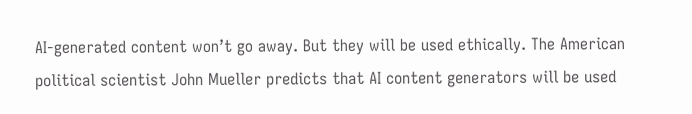AI-generated content won’t go away. But they will be used ethically. The American political scientist John Mueller predicts that AI content generators will be used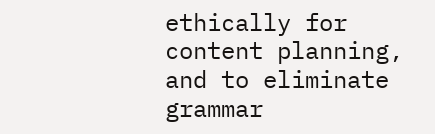ethically for content planning, and to eliminate grammar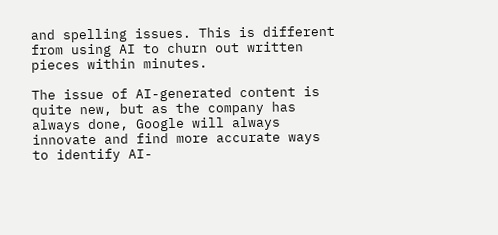and spelling issues. This is different from using AI to churn out written pieces within minutes.

The issue of AI-generated content is quite new, but as the company has always done, Google will always innovate and find more accurate ways to identify AI-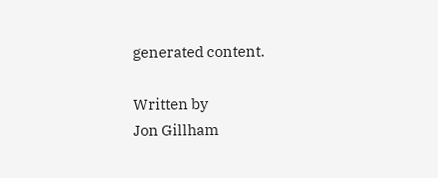generated content.

Written by
Jon Gillham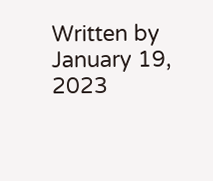Written by
January 19, 2023